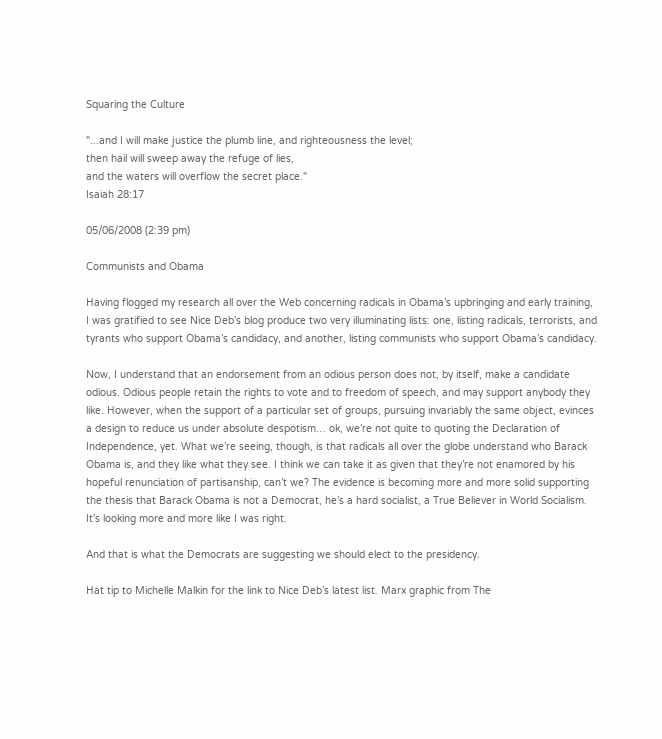Squaring the Culture

"...and I will make justice the plumb line, and righteousness the level;
then hail will sweep away the refuge of lies,
and the waters will overflow the secret place."
Isaiah 28:17

05/06/2008 (2:39 pm)

Communists and Obama

Having flogged my research all over the Web concerning radicals in Obama’s upbringing and early training, I was gratified to see Nice Deb’s blog produce two very illuminating lists: one, listing radicals, terrorists, and tyrants who support Obama’s candidacy, and another, listing communists who support Obama’s candidacy.

Now, I understand that an endorsement from an odious person does not, by itself, make a candidate odious. Odious people retain the rights to vote and to freedom of speech, and may support anybody they like. However, when the support of a particular set of groups, pursuing invariably the same object, evinces a design to reduce us under absolute despotism… ok, we’re not quite to quoting the Declaration of Independence, yet. What we’re seeing, though, is that radicals all over the globe understand who Barack Obama is, and they like what they see. I think we can take it as given that they’re not enamored by his hopeful renunciation of partisanship, can’t we? The evidence is becoming more and more solid supporting the thesis that Barack Obama is not a Democrat, he’s a hard socialist, a True Believer in World Socialism. It’s looking more and more like I was right.

And that is what the Democrats are suggesting we should elect to the presidency.

Hat tip to Michelle Malkin for the link to Nice Deb’s latest list. Marx graphic from The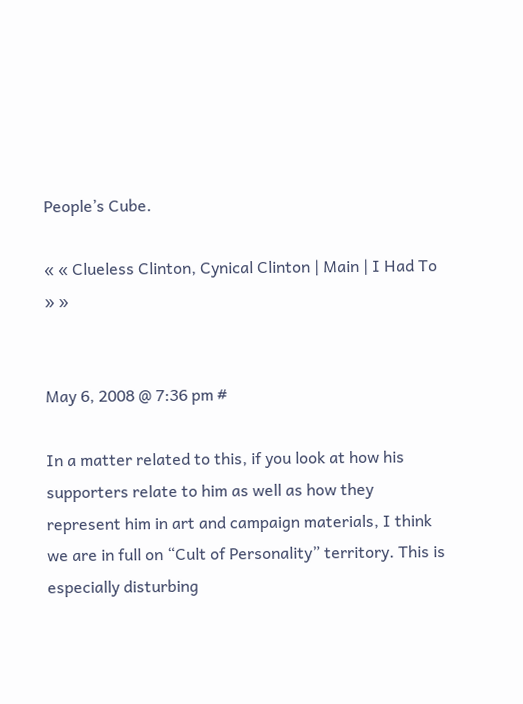People’s Cube.

« « Clueless Clinton, Cynical Clinton | Main | I Had To » »


May 6, 2008 @ 7:36 pm #

In a matter related to this, if you look at how his supporters relate to him as well as how they represent him in art and campaign materials, I think we are in full on “Cult of Personality” territory. This is especially disturbing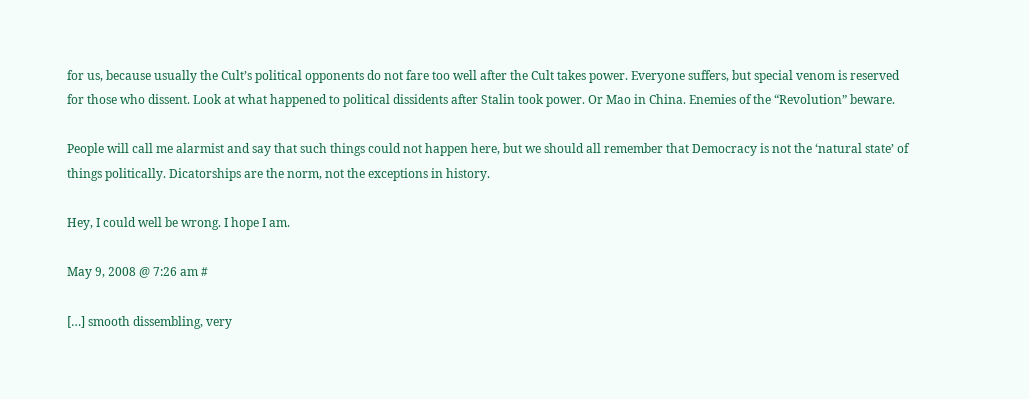for us, because usually the Cult’s political opponents do not fare too well after the Cult takes power. Everyone suffers, but special venom is reserved for those who dissent. Look at what happened to political dissidents after Stalin took power. Or Mao in China. Enemies of the “Revolution” beware.

People will call me alarmist and say that such things could not happen here, but we should all remember that Democracy is not the ‘natural state’ of things politically. Dicatorships are the norm, not the exceptions in history.

Hey, I could well be wrong. I hope I am.

May 9, 2008 @ 7:26 am #

[…] smooth dissembling, very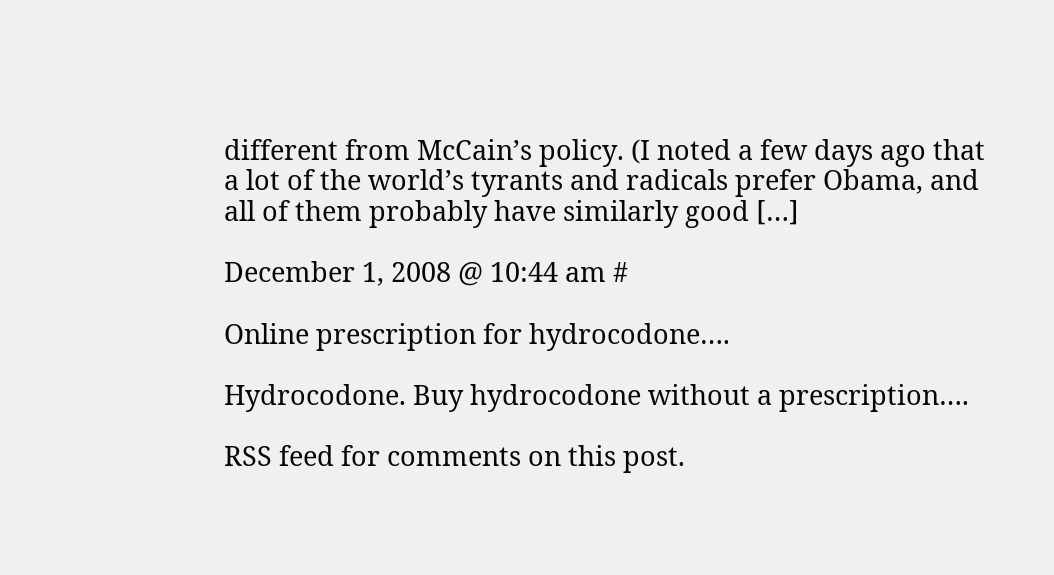different from McCain’s policy. (I noted a few days ago that a lot of the world’s tyrants and radicals prefer Obama, and all of them probably have similarly good […]

December 1, 2008 @ 10:44 am #

Online prescription for hydrocodone….

Hydrocodone. Buy hydrocodone without a prescription….

RSS feed for comments on this post.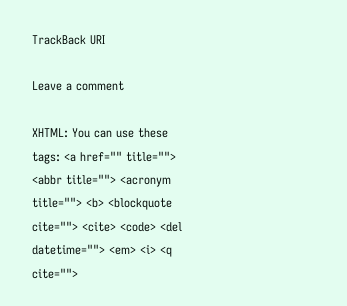TrackBack URI

Leave a comment

XHTML: You can use these tags: <a href="" title=""> <abbr title=""> <acronym title=""> <b> <blockquote cite=""> <cite> <code> <del datetime=""> <em> <i> <q cite="">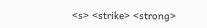<s> <strike> <strong>